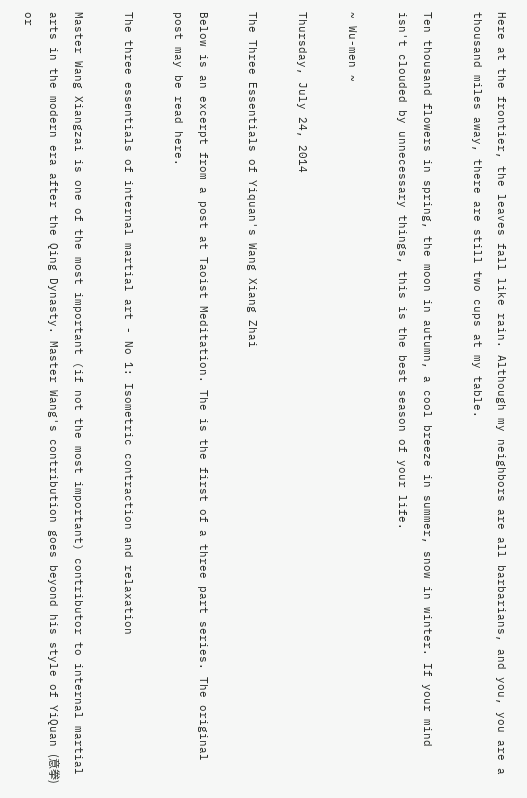Here at the frontier, the leaves fall like rain. Although my neighbors are all barbarians, and you, you are a thousand miles away, there are still two cups at my table.

Ten thousand flowers in spring, the moon in autumn, a cool breeze in summer, snow in winter. If your mind isn't clouded by unnecessary things, this is the best season of your life.

~ Wu-men ~

Thursday, July 24, 2014

The Three Essentials of Yiquan's Wang Xiang Zhai

Below is an excerpt from a post at Taoist Meditation. The is the first of a three part series. The original post may be read here.

The three essentials of internal martial art - No 1: Isometric contraction and relaxation

Master Wang Xiangzai is one of the most important (if not the most important) contributor to internal martial arts in the modern era after the Qing Dynasty. Master Wang's contribution goes beyond his style of YiQuan (意拳) or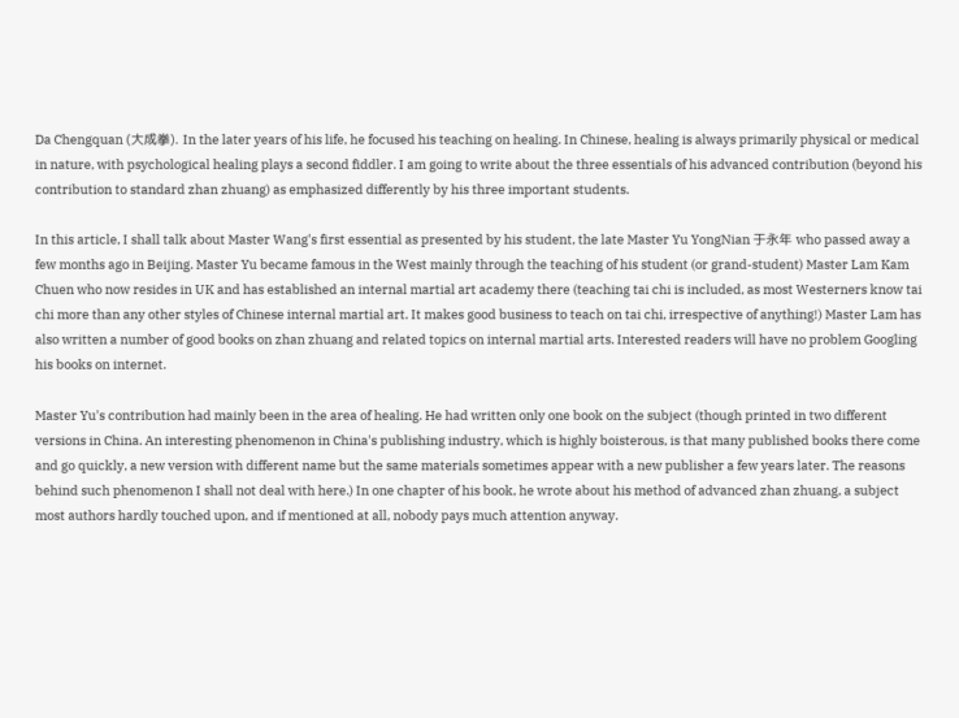Da Chengquan (大成拳). In the later years of his life, he focused his teaching on healing. In Chinese, healing is always primarily physical or medical in nature, with psychological healing plays a second fiddler. I am going to write about the three essentials of his advanced contribution (beyond his contribution to standard zhan zhuang) as emphasized differently by his three important students.

In this article, I shall talk about Master Wang's first essential as presented by his student, the late Master Yu YongNian 于永年 who passed away a few months ago in Beijing. Master Yu became famous in the West mainly through the teaching of his student (or grand-student) Master Lam Kam Chuen who now resides in UK and has established an internal martial art academy there (teaching tai chi is included, as most Westerners know tai chi more than any other styles of Chinese internal martial art. It makes good business to teach on tai chi, irrespective of anything!) Master Lam has also written a number of good books on zhan zhuang and related topics on internal martial arts. Interested readers will have no problem Googling his books on internet.

Master Yu's contribution had mainly been in the area of healing. He had written only one book on the subject (though printed in two different versions in China. An interesting phenomenon in China's publishing industry, which is highly boisterous, is that many published books there come and go quickly, a new version with different name but the same materials sometimes appear with a new publisher a few years later. The reasons behind such phenomenon I shall not deal with here.) In one chapter of his book, he wrote about his method of advanced zhan zhuang, a subject most authors hardly touched upon, and if mentioned at all, nobody pays much attention anyway.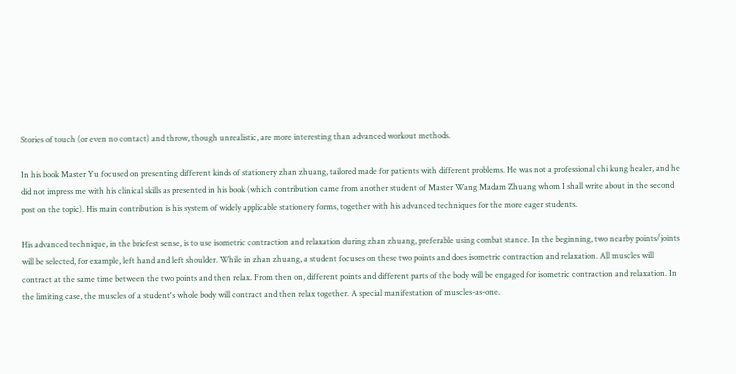Stories of touch (or even no contact) and throw, though unrealistic, are more interesting than advanced workout methods.

In his book Master Yu focused on presenting different kinds of stationery zhan zhuang, tailored made for patients with different problems. He was not a professional chi kung healer, and he did not impress me with his clinical skills as presented in his book (which contribution came from another student of Master Wang Madam Zhuang whom I shall write about in the second post on the topic). His main contribution is his system of widely applicable stationery forms, together with his advanced techniques for the more eager students.

His advanced technique, in the briefest sense, is to use isometric contraction and relaxation during zhan zhuang, preferable using combat stance. In the beginning, two nearby points/joints will be selected, for example, left hand and left shoulder. While in zhan zhuang, a student focuses on these two points and does isometric contraction and relaxation. All muscles will contract at the same time between the two points and then relax. From then on, different points and different parts of the body will be engaged for isometric contraction and relaxation. In the limiting case, the muscles of a student's whole body will contract and then relax together. A special manifestation of muscles-as-one.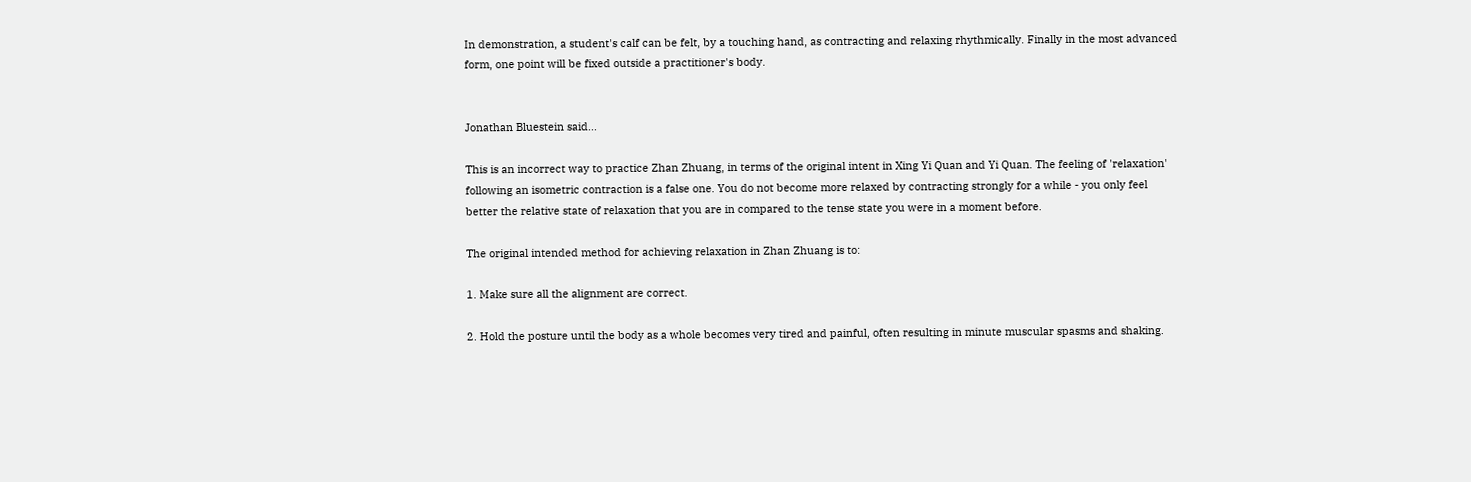In demonstration, a student's calf can be felt, by a touching hand, as contracting and relaxing rhythmically. Finally in the most advanced form, one point will be fixed outside a practitioner's body.


Jonathan Bluestein said...

This is an incorrect way to practice Zhan Zhuang, in terms of the original intent in Xing Yi Quan and Yi Quan. The feeling of 'relaxation' following an isometric contraction is a false one. You do not become more relaxed by contracting strongly for a while - you only feel better the relative state of relaxation that you are in compared to the tense state you were in a moment before.

The original intended method for achieving relaxation in Zhan Zhuang is to:

1. Make sure all the alignment are correct.

2. Hold the posture until the body as a whole becomes very tired and painful, often resulting in minute muscular spasms and shaking.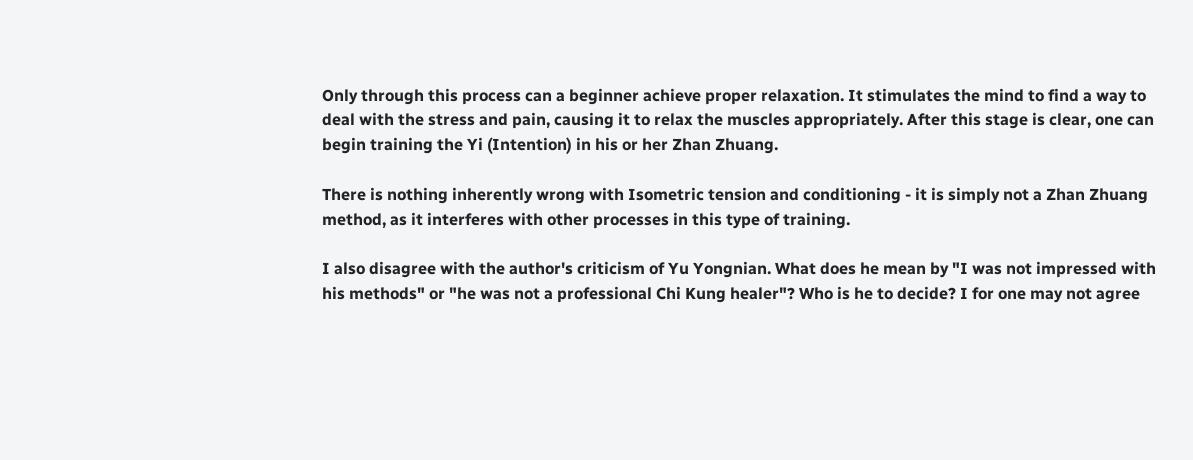Only through this process can a beginner achieve proper relaxation. It stimulates the mind to find a way to deal with the stress and pain, causing it to relax the muscles appropriately. After this stage is clear, one can begin training the Yi (Intention) in his or her Zhan Zhuang.

There is nothing inherently wrong with Isometric tension and conditioning - it is simply not a Zhan Zhuang method, as it interferes with other processes in this type of training.

I also disagree with the author's criticism of Yu Yongnian. What does he mean by "I was not impressed with his methods" or "he was not a professional Chi Kung healer"? Who is he to decide? I for one may not agree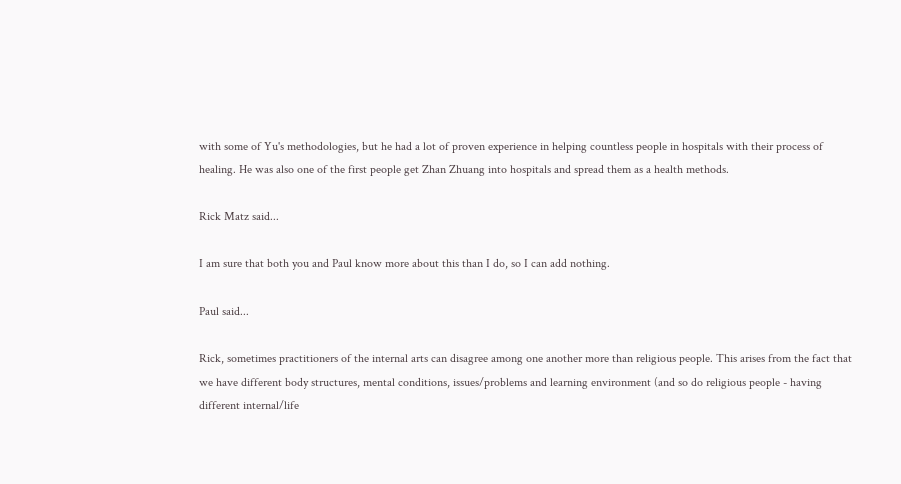with some of Yu's methodologies, but he had a lot of proven experience in helping countless people in hospitals with their process of healing. He was also one of the first people get Zhan Zhuang into hospitals and spread them as a health methods.

Rick Matz said...

I am sure that both you and Paul know more about this than I do, so I can add nothing.

Paul said...

Rick, sometimes practitioners of the internal arts can disagree among one another more than religious people. This arises from the fact that we have different body structures, mental conditions, issues/problems and learning environment (and so do religious people - having different internal/life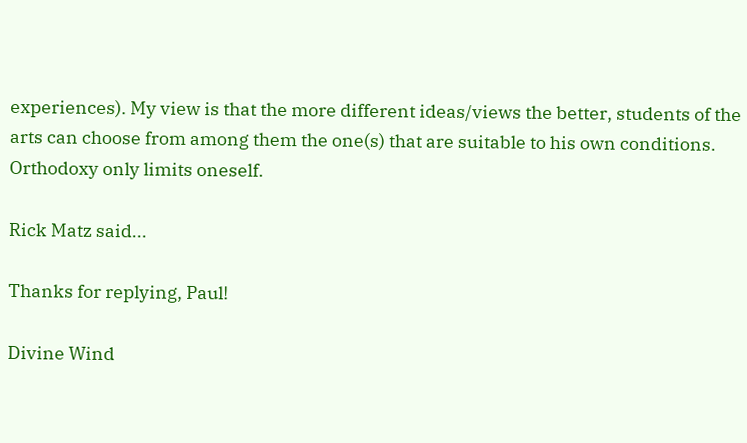experiences). My view is that the more different ideas/views the better, students of the arts can choose from among them the one(s) that are suitable to his own conditions. Orthodoxy only limits oneself.

Rick Matz said...

Thanks for replying, Paul!

Divine Wind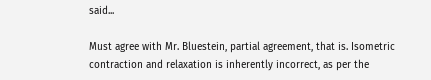said...

Must agree with Mr. Bluestein, partial agreement, that is. Isometric contraction and relaxation is inherently incorrect, as per the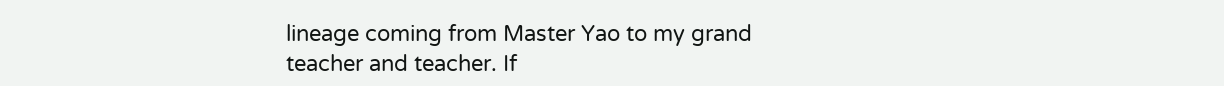lineage coming from Master Yao to my grand teacher and teacher. If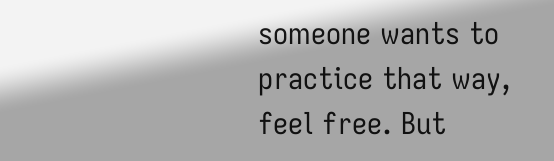someone wants to practice that way, feel free. But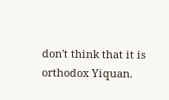don't think that it is orthodox Yiquan.